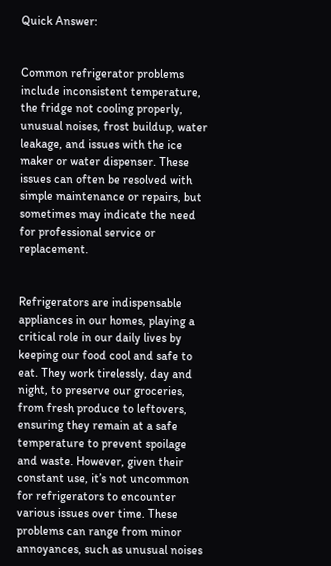Quick Answer:


Common refrigerator problems include inconsistent temperature, the fridge not cooling properly, unusual noises, frost buildup, water leakage, and issues with the ice maker or water dispenser. These issues can often be resolved with simple maintenance or repairs, but sometimes may indicate the need for professional service or replacement.


Refrigerators are indispensable appliances in our homes, playing a critical role in our daily lives by keeping our food cool and safe to eat. They work tirelessly, day and night, to preserve our groceries, from fresh produce to leftovers, ensuring they remain at a safe temperature to prevent spoilage and waste. However, given their constant use, it’s not uncommon for refrigerators to encounter various issues over time. These problems can range from minor annoyances, such as unusual noises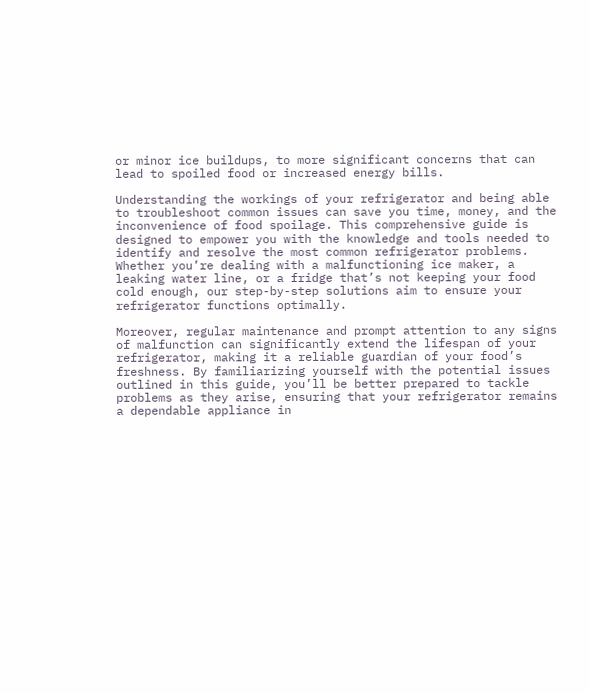or minor ice buildups, to more significant concerns that can lead to spoiled food or increased energy bills.

Understanding the workings of your refrigerator and being able to troubleshoot common issues can save you time, money, and the inconvenience of food spoilage. This comprehensive guide is designed to empower you with the knowledge and tools needed to identify and resolve the most common refrigerator problems. Whether you’re dealing with a malfunctioning ice maker, a leaking water line, or a fridge that’s not keeping your food cold enough, our step-by-step solutions aim to ensure your refrigerator functions optimally.

Moreover, regular maintenance and prompt attention to any signs of malfunction can significantly extend the lifespan of your refrigerator, making it a reliable guardian of your food’s freshness. By familiarizing yourself with the potential issues outlined in this guide, you’ll be better prepared to tackle problems as they arise, ensuring that your refrigerator remains a dependable appliance in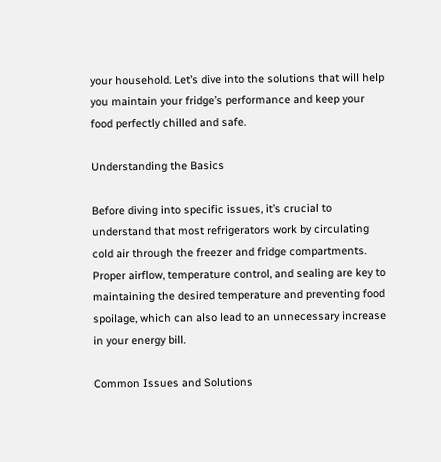your household. Let’s dive into the solutions that will help you maintain your fridge’s performance and keep your food perfectly chilled and safe.

Understanding the Basics

Before diving into specific issues, it’s crucial to understand that most refrigerators work by circulating cold air through the freezer and fridge compartments. Proper airflow, temperature control, and sealing are key to maintaining the desired temperature and preventing food spoilage, which can also lead to an unnecessary increase in your energy bill.

Common Issues and Solutions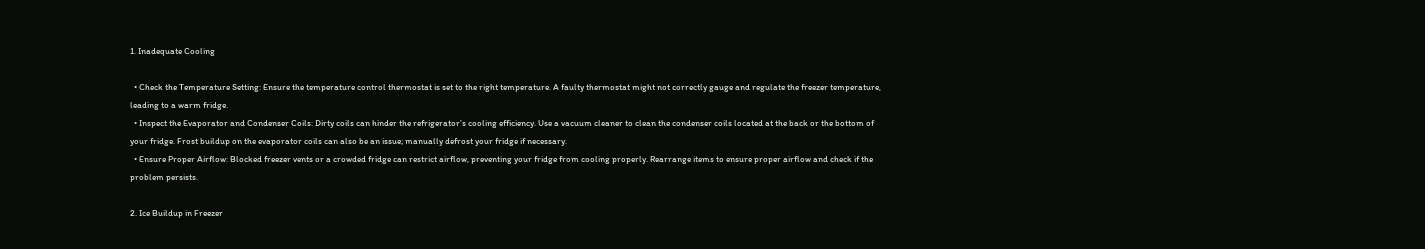1. Inadequate Cooling

  • Check the Temperature Setting: Ensure the temperature control thermostat is set to the right temperature. A faulty thermostat might not correctly gauge and regulate the freezer temperature, leading to a warm fridge.
  • Inspect the Evaporator and Condenser Coils: Dirty coils can hinder the refrigerator’s cooling efficiency. Use a vacuum cleaner to clean the condenser coils located at the back or the bottom of your fridge. Frost buildup on the evaporator coils can also be an issue; manually defrost your fridge if necessary.
  • Ensure Proper Airflow: Blocked freezer vents or a crowded fridge can restrict airflow, preventing your fridge from cooling properly. Rearrange items to ensure proper airflow and check if the problem persists.

2. Ice Buildup in Freezer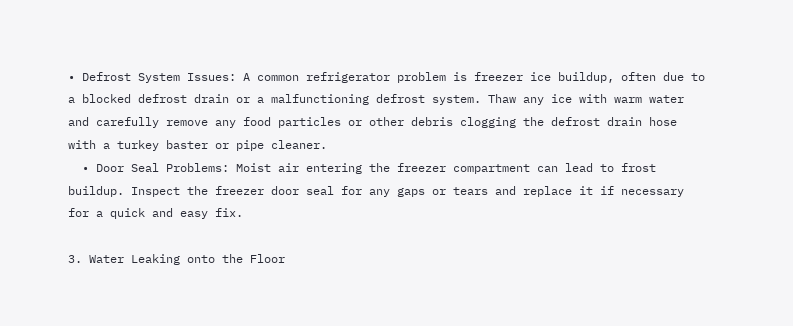• Defrost System Issues: A common refrigerator problem is freezer ice buildup, often due to a blocked defrost drain or a malfunctioning defrost system. Thaw any ice with warm water and carefully remove any food particles or other debris clogging the defrost drain hose with a turkey baster or pipe cleaner.
  • Door Seal Problems: Moist air entering the freezer compartment can lead to frost buildup. Inspect the freezer door seal for any gaps or tears and replace it if necessary for a quick and easy fix.

3. Water Leaking onto the Floor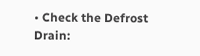• Check the Defrost Drain: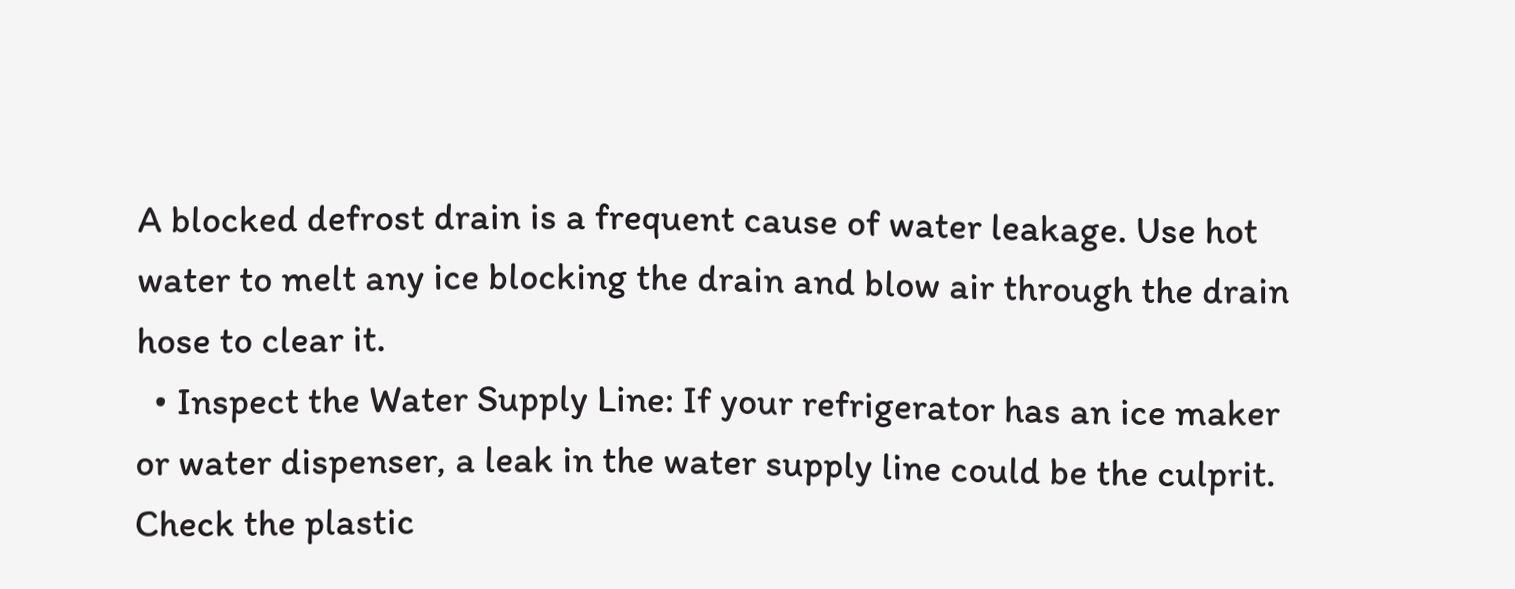A blocked defrost drain is a frequent cause of water leakage. Use hot water to melt any ice blocking the drain and blow air through the drain hose to clear it.
  • Inspect the Water Supply Line: If your refrigerator has an ice maker or water dispenser, a leak in the water supply line could be the culprit. Check the plastic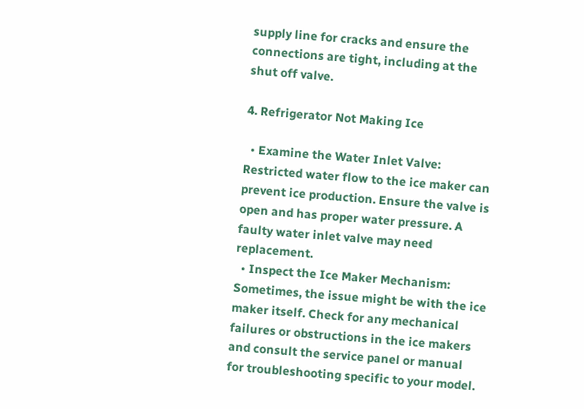supply line for cracks and ensure the connections are tight, including at the shut off valve.

4. Refrigerator Not Making Ice

  • Examine the Water Inlet Valve: Restricted water flow to the ice maker can prevent ice production. Ensure the valve is open and has proper water pressure. A faulty water inlet valve may need replacement.
  • Inspect the Ice Maker Mechanism: Sometimes, the issue might be with the ice maker itself. Check for any mechanical failures or obstructions in the ice makers and consult the service panel or manual for troubleshooting specific to your model.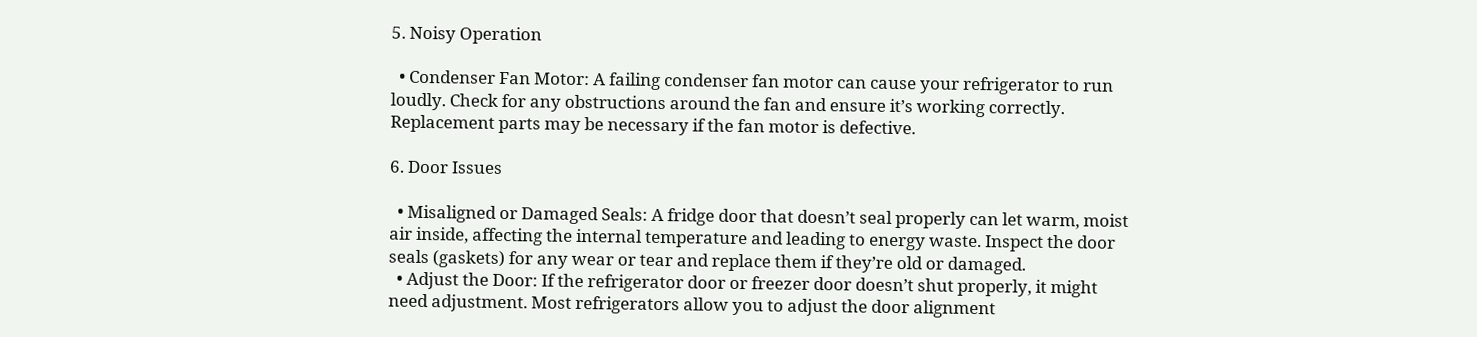5. Noisy Operation

  • Condenser Fan Motor: A failing condenser fan motor can cause your refrigerator to run loudly. Check for any obstructions around the fan and ensure it’s working correctly. Replacement parts may be necessary if the fan motor is defective.

6. Door Issues

  • Misaligned or Damaged Seals: A fridge door that doesn’t seal properly can let warm, moist air inside, affecting the internal temperature and leading to energy waste. Inspect the door seals (gaskets) for any wear or tear and replace them if they’re old or damaged.
  • Adjust the Door: If the refrigerator door or freezer door doesn’t shut properly, it might need adjustment. Most refrigerators allow you to adjust the door alignment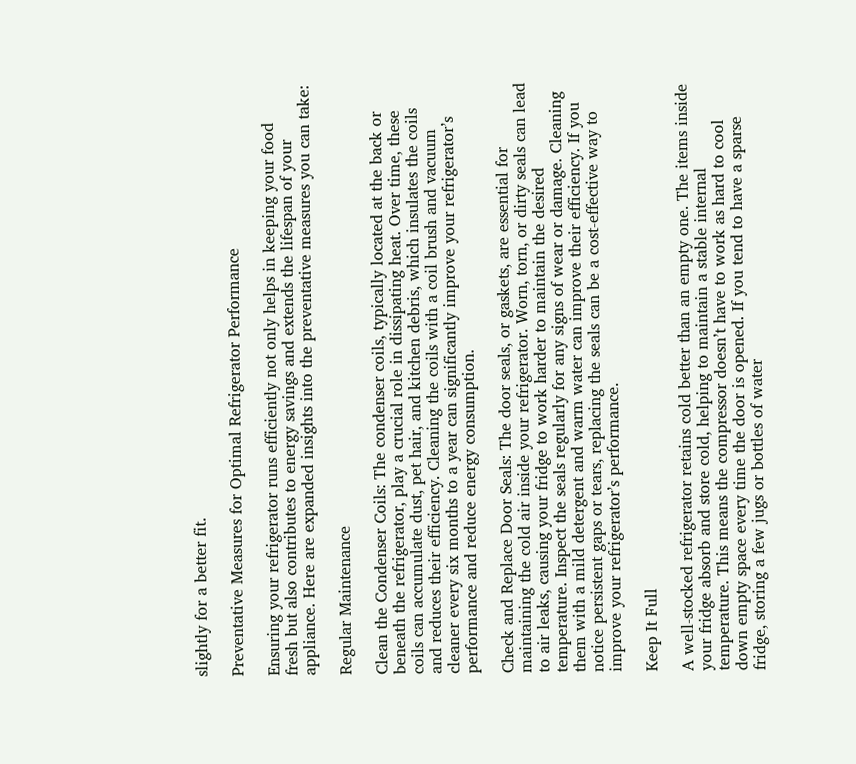slightly for a better fit.

Preventative Measures for Optimal Refrigerator Performance

Ensuring your refrigerator runs efficiently not only helps in keeping your food fresh but also contributes to energy savings and extends the lifespan of your appliance. Here are expanded insights into the preventative measures you can take:

Regular Maintenance

Clean the Condenser Coils: The condenser coils, typically located at the back or beneath the refrigerator, play a crucial role in dissipating heat. Over time, these coils can accumulate dust, pet hair, and kitchen debris, which insulates the coils and reduces their efficiency. Cleaning the coils with a coil brush and vacuum cleaner every six months to a year can significantly improve your refrigerator’s performance and reduce energy consumption.

Check and Replace Door Seals: The door seals, or gaskets, are essential for maintaining the cold air inside your refrigerator. Worn, torn, or dirty seals can lead to air leaks, causing your fridge to work harder to maintain the desired temperature. Inspect the seals regularly for any signs of wear or damage. Cleaning them with a mild detergent and warm water can improve their efficiency. If you notice persistent gaps or tears, replacing the seals can be a cost-effective way to improve your refrigerator’s performance.

Keep It Full

A well-stocked refrigerator retains cold better than an empty one. The items inside your fridge absorb and store cold, helping to maintain a stable internal temperature. This means the compressor doesn’t have to work as hard to cool down empty space every time the door is opened. If you tend to have a sparse fridge, storing a few jugs or bottles of water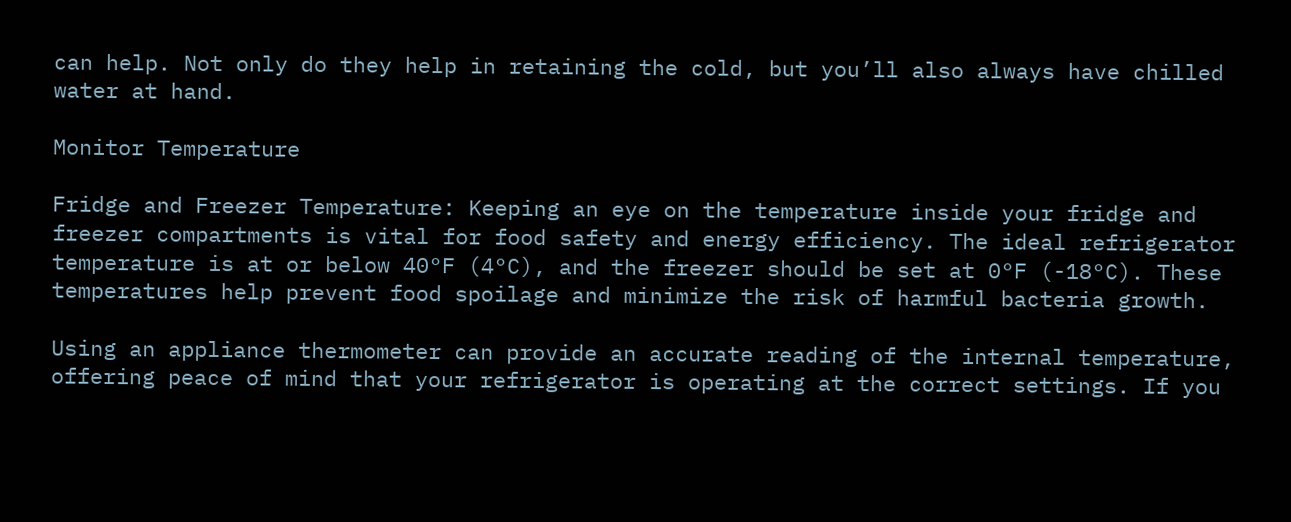can help. Not only do they help in retaining the cold, but you’ll also always have chilled water at hand.

Monitor Temperature

Fridge and Freezer Temperature: Keeping an eye on the temperature inside your fridge and freezer compartments is vital for food safety and energy efficiency. The ideal refrigerator temperature is at or below 40°F (4°C), and the freezer should be set at 0°F (-18°C). These temperatures help prevent food spoilage and minimize the risk of harmful bacteria growth.

Using an appliance thermometer can provide an accurate reading of the internal temperature, offering peace of mind that your refrigerator is operating at the correct settings. If you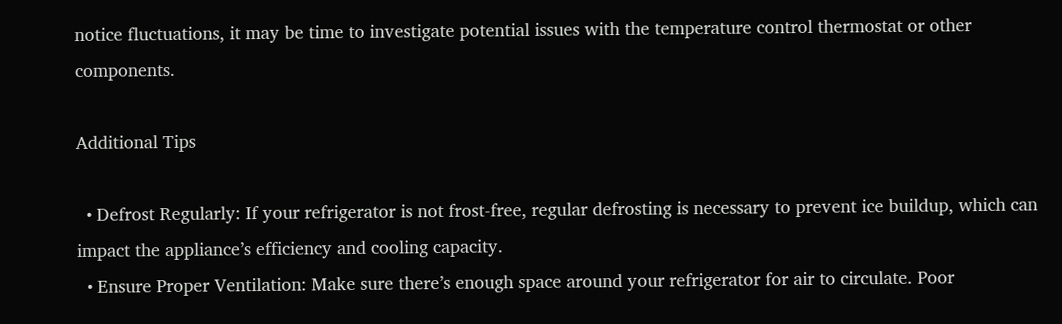notice fluctuations, it may be time to investigate potential issues with the temperature control thermostat or other components.

Additional Tips

  • Defrost Regularly: If your refrigerator is not frost-free, regular defrosting is necessary to prevent ice buildup, which can impact the appliance’s efficiency and cooling capacity.
  • Ensure Proper Ventilation: Make sure there’s enough space around your refrigerator for air to circulate. Poor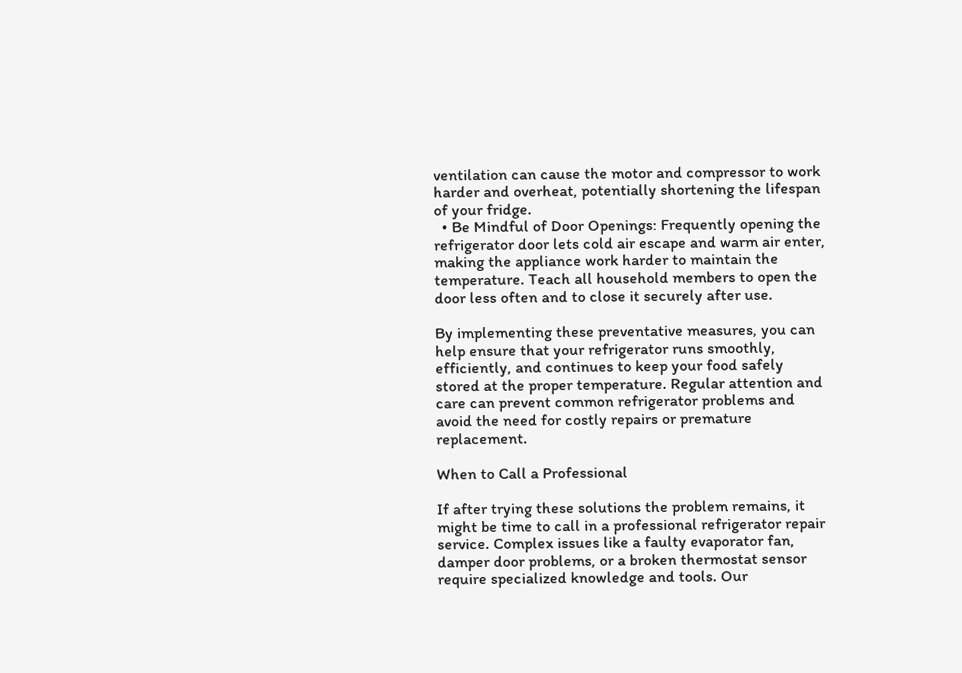ventilation can cause the motor and compressor to work harder and overheat, potentially shortening the lifespan of your fridge.
  • Be Mindful of Door Openings: Frequently opening the refrigerator door lets cold air escape and warm air enter, making the appliance work harder to maintain the temperature. Teach all household members to open the door less often and to close it securely after use.

By implementing these preventative measures, you can help ensure that your refrigerator runs smoothly, efficiently, and continues to keep your food safely stored at the proper temperature. Regular attention and care can prevent common refrigerator problems and avoid the need for costly repairs or premature replacement.

When to Call a Professional

If after trying these solutions the problem remains, it might be time to call in a professional refrigerator repair service. Complex issues like a faulty evaporator fan, damper door problems, or a broken thermostat sensor require specialized knowledge and tools. Our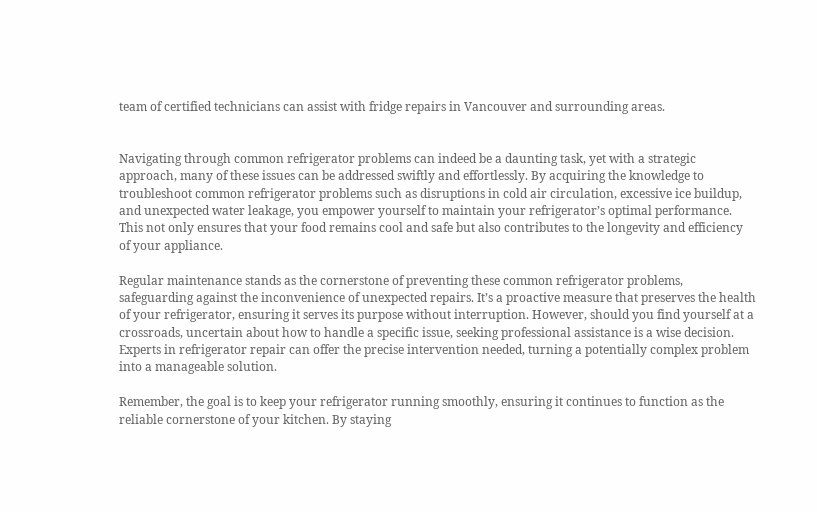team of certified technicians can assist with fridge repairs in Vancouver and surrounding areas.


Navigating through common refrigerator problems can indeed be a daunting task, yet with a strategic approach, many of these issues can be addressed swiftly and effortlessly. By acquiring the knowledge to troubleshoot common refrigerator problems such as disruptions in cold air circulation, excessive ice buildup, and unexpected water leakage, you empower yourself to maintain your refrigerator’s optimal performance. This not only ensures that your food remains cool and safe but also contributes to the longevity and efficiency of your appliance.

Regular maintenance stands as the cornerstone of preventing these common refrigerator problems, safeguarding against the inconvenience of unexpected repairs. It’s a proactive measure that preserves the health of your refrigerator, ensuring it serves its purpose without interruption. However, should you find yourself at a crossroads, uncertain about how to handle a specific issue, seeking professional assistance is a wise decision. Experts in refrigerator repair can offer the precise intervention needed, turning a potentially complex problem into a manageable solution.

Remember, the goal is to keep your refrigerator running smoothly, ensuring it continues to function as the reliable cornerstone of your kitchen. By staying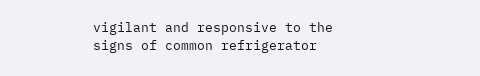vigilant and responsive to the signs of common refrigerator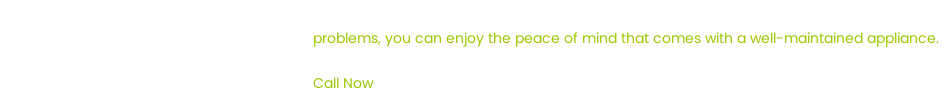problems, you can enjoy the peace of mind that comes with a well-maintained appliance.

Call Now